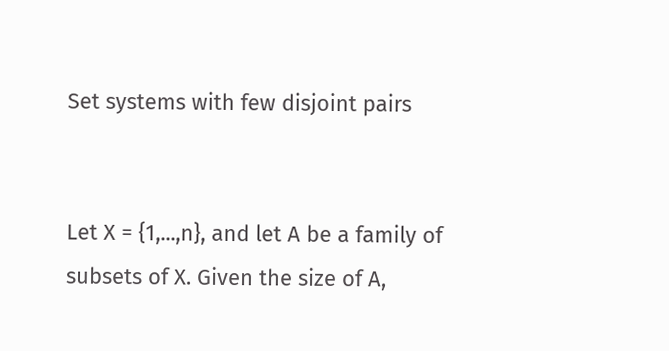Set systems with few disjoint pairs


Let X = {1,...,n}, and let A be a family of subsets of X. Given the size of A,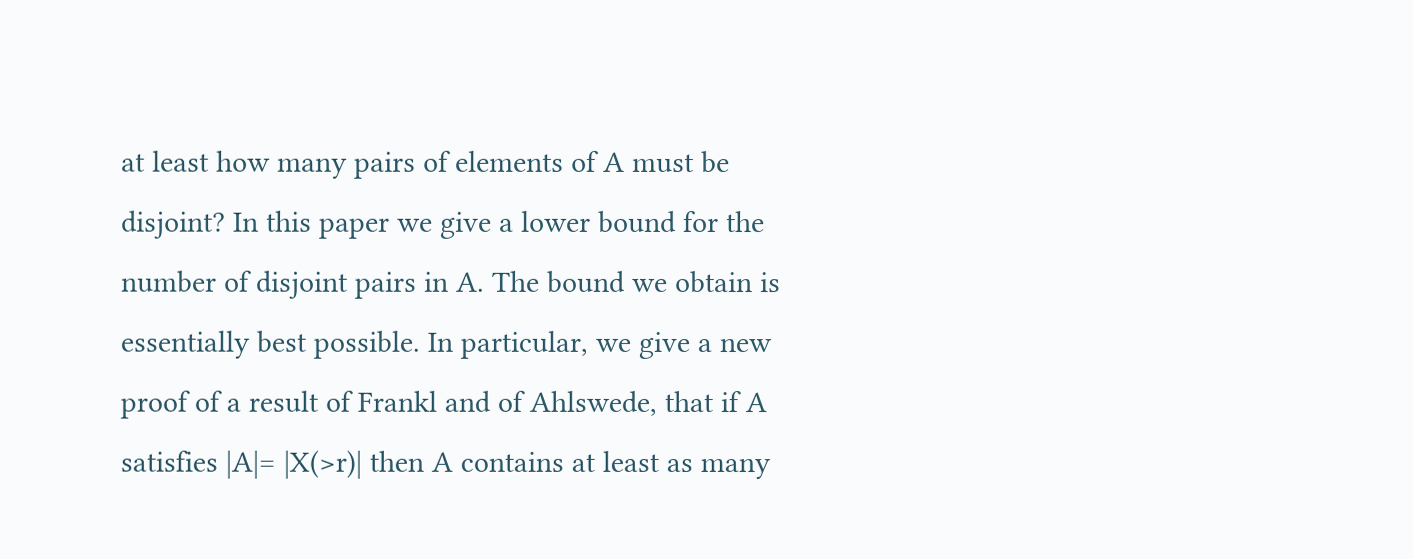at least how many pairs of elements of A must be disjoint? In this paper we give a lower bound for the number of disjoint pairs in A. The bound we obtain is essentially best possible. In particular, we give a new proof of a result of Frankl and of Ahlswede, that if A satisfies |A|= |X(>r)| then A contains at least as many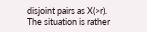disjoint pairs as X(>r). The situation is rather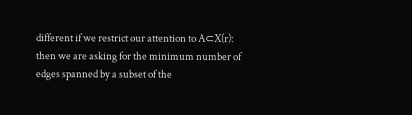different if we restrict our attention to A⊂X(r): then we are asking for the minimum number of edges spanned by a subset of the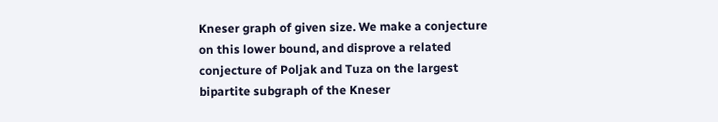Kneser graph of given size. We make a conjecture on this lower bound, and disprove a related conjecture of Poljak and Tuza on the largest bipartite subgraph of the Kneser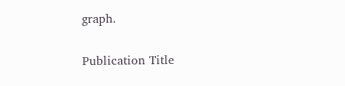graph.

Publication Title